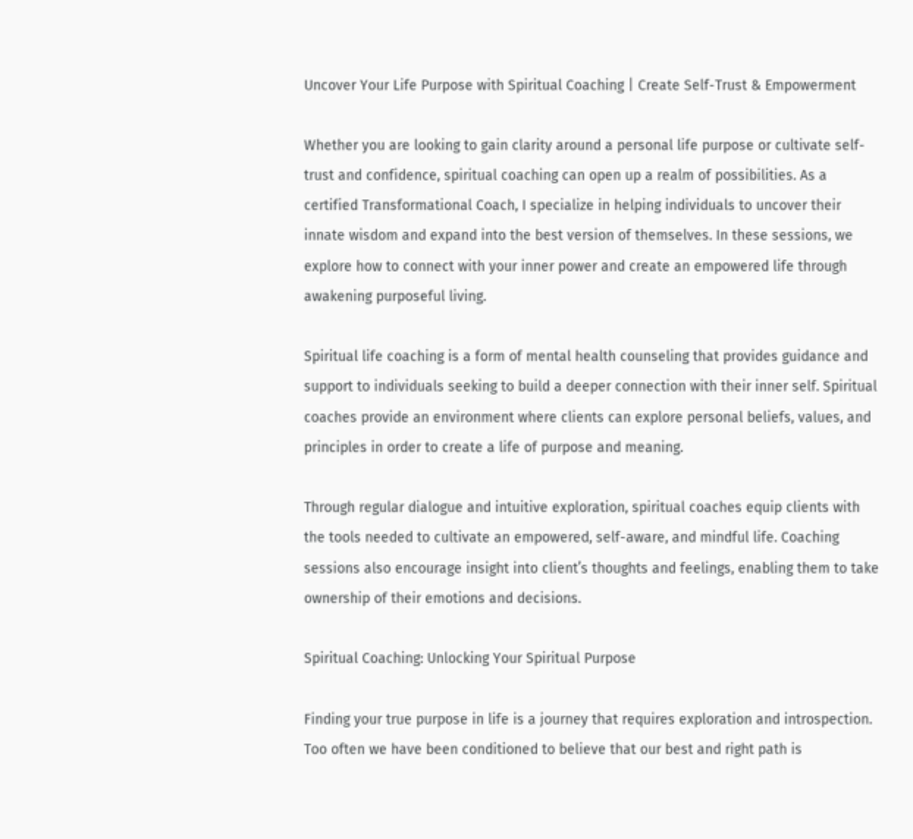Uncover Your Life Purpose with Spiritual Coaching | Create Self-Trust & Empowerment

Whether you are looking to gain clarity around a personal life purpose or cultivate self-trust and confidence, spiritual coaching can open up a realm of possibilities. As a certified Transformational Coach, I specialize in helping individuals to uncover their innate wisdom and expand into the best version of themselves. In these sessions, we explore how to connect with your inner power and create an empowered life through awakening purposeful living.

Spiritual life coaching is a form of mental health counseling that provides guidance and support to individuals seeking to build a deeper connection with their inner self. Spiritual coaches provide an environment where clients can explore personal beliefs, values, and principles in order to create a life of purpose and meaning.

Through regular dialogue and intuitive exploration, spiritual coaches equip clients with the tools needed to cultivate an empowered, self-aware, and mindful life. Coaching sessions also encourage insight into client’s thoughts and feelings, enabling them to take ownership of their emotions and decisions.

Spiritual Coaching: Unlocking Your Spiritual Purpose

Finding your true purpose in life is a journey that requires exploration and introspection. Too often we have been conditioned to believe that our best and right path is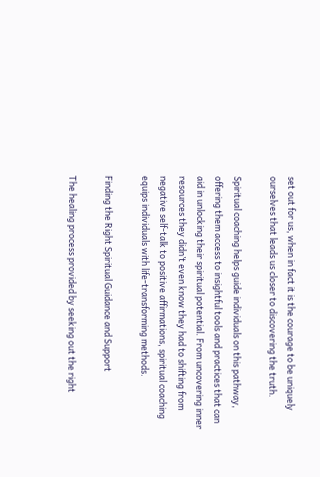set out for us, when in fact it is the courage to be uniquely ourselves that leads us closer to discovering the truth.

Spiritual coaching helps guide individuals on this pathway, offering them access to insightful tools and practices that can aid in unlocking their spiritual potential. From uncovering inner resources they didn’t even know they had to shifting from negative self-talk to positive affirmations, spiritual coaching equips individuals with life-transforming methods.

Finding the Right Spiritual Guidance and Support

The healing process provided by seeking out the right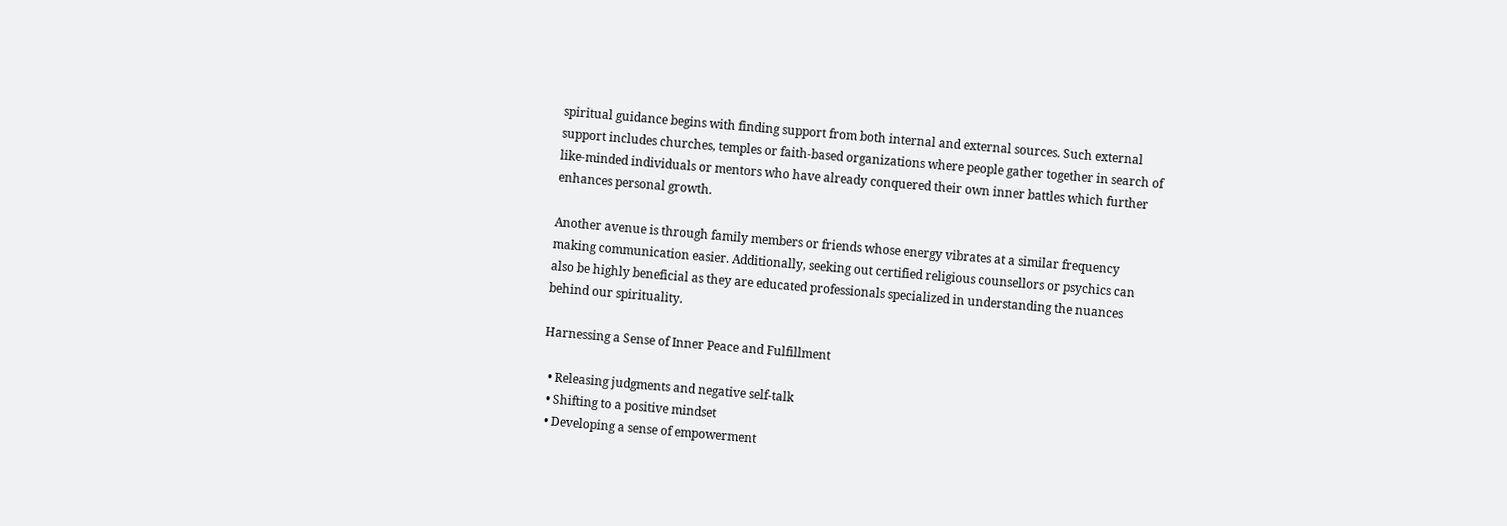spiritual guidance begins with finding support from both internal and external sources. Such external support includes churches, temples or faith-based organizations where people gather together in search of like-minded individuals or mentors who have already conquered their own inner battles which further enhances personal growth.

Another avenue is through family members or friends whose energy vibrates at a similar frequency making communication easier. Additionally, seeking out certified religious counsellors or psychics can also be highly beneficial as they are educated professionals specialized in understanding the nuances behind our spirituality.

Harnessing a Sense of Inner Peace and Fulfillment

  • Releasing judgments and negative self-talk
  • Shifting to a positive mindset
  • Developing a sense of empowerment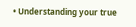• Understanding your true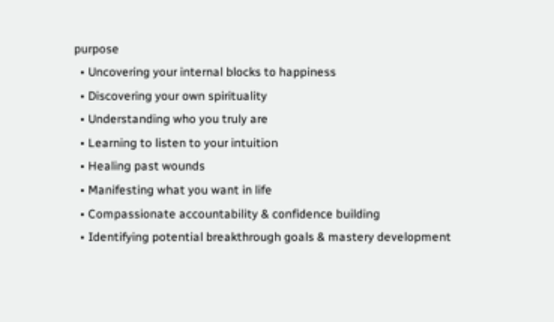purpose
  • Uncovering your internal blocks to happiness
  • Discovering your own spirituality
  • Understanding who you truly are
  • Learning to listen to your intuition
  • Healing past wounds
  • Manifesting what you want in life
  • Compassionate accountability & confidence building
  • Identifying potential breakthrough goals & mastery development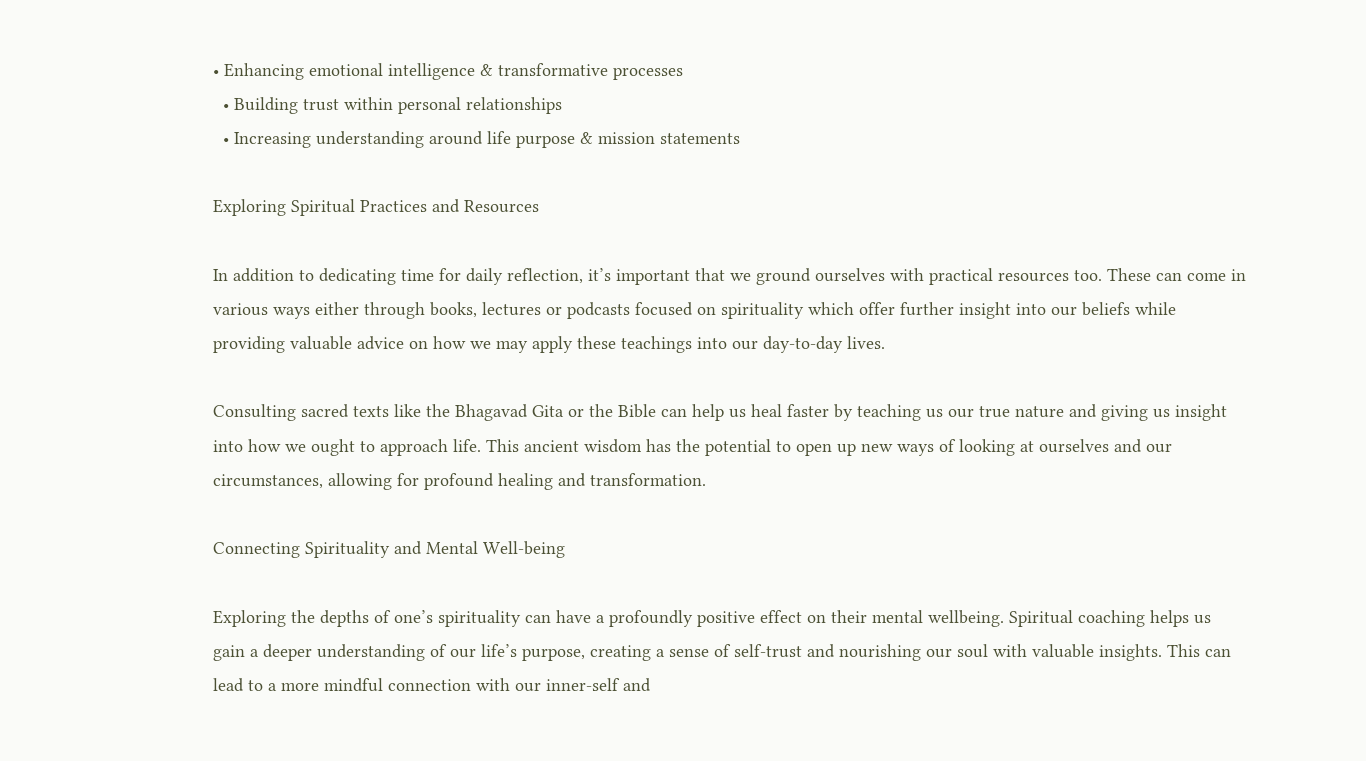• Enhancing emotional intelligence & transformative processes
  • Building trust within personal relationships
  • Increasing understanding around life purpose & mission statements

Exploring Spiritual Practices and Resources

In addition to dedicating time for daily reflection, it’s important that we ground ourselves with practical resources too. These can come in various ways either through books, lectures or podcasts focused on spirituality which offer further insight into our beliefs while providing valuable advice on how we may apply these teachings into our day-to-day lives.

Consulting sacred texts like the Bhagavad Gita or the Bible can help us heal faster by teaching us our true nature and giving us insight into how we ought to approach life. This ancient wisdom has the potential to open up new ways of looking at ourselves and our circumstances, allowing for profound healing and transformation.

Connecting Spirituality and Mental Well-being

Exploring the depths of one’s spirituality can have a profoundly positive effect on their mental wellbeing. Spiritual coaching helps us gain a deeper understanding of our life’s purpose, creating a sense of self-trust and nourishing our soul with valuable insights. This can lead to a more mindful connection with our inner-self and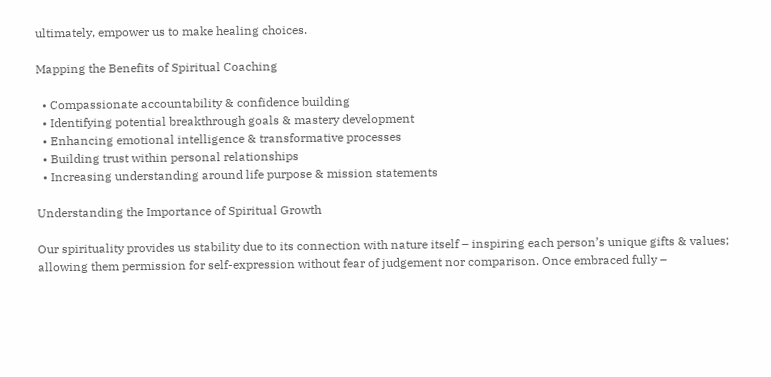ultimately, empower us to make healing choices.

Mapping the Benefits of Spiritual Coaching

  • Compassionate accountability & confidence building
  • Identifying potential breakthrough goals & mastery development
  • Enhancing emotional intelligence & transformative processes
  • Building trust within personal relationships
  • Increasing understanding around life purpose & mission statements

Understanding the Importance of Spiritual Growth

Our spirituality provides us stability due to its connection with nature itself – inspiring each person’s unique gifts & values; allowing them permission for self-expression without fear of judgement nor comparison. Once embraced fully –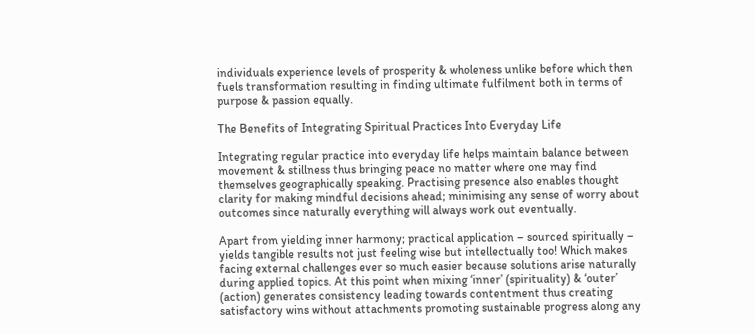individuals experience levels of prosperity & wholeness unlike before which then fuels transformation resulting in finding ultimate fulfilment both in terms of purpose & passion equally.

The Benefits of Integrating Spiritual Practices Into Everyday Life

Integrating regular practice into everyday life helps maintain balance between movement & stillness thus bringing peace no matter where one may find themselves geographically speaking. Practising presence also enables thought clarity for making mindful decisions ahead; minimising any sense of worry about outcomes since naturally everything will always work out eventually.

Apart from yielding inner harmony; practical application – sourced spiritually – yields tangible results not just feeling wise but intellectually too! Which makes facing external challenges ever so much easier because solutions arise naturally during applied topics. At this point when mixing ‘inner’ (spirituality) & ‘outer’ (action) generates consistency leading towards contentment thus creating satisfactory wins without attachments promoting sustainable progress along any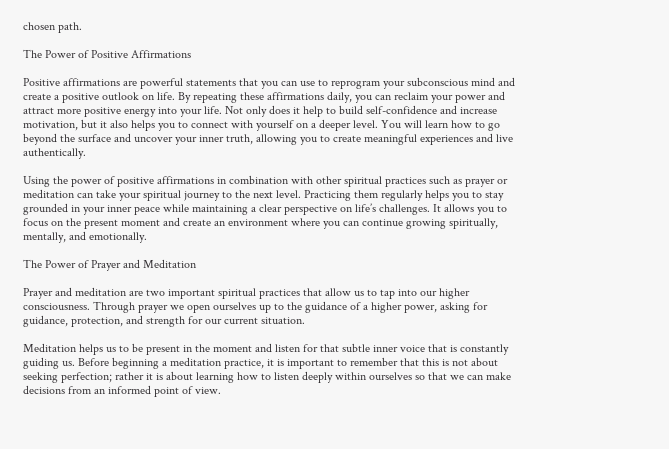chosen path.

The Power of Positive Affirmations

Positive affirmations are powerful statements that you can use to reprogram your subconscious mind and create a positive outlook on life. By repeating these affirmations daily, you can reclaim your power and attract more positive energy into your life. Not only does it help to build self-confidence and increase motivation, but it also helps you to connect with yourself on a deeper level. You will learn how to go beyond the surface and uncover your inner truth, allowing you to create meaningful experiences and live authentically.

Using the power of positive affirmations in combination with other spiritual practices such as prayer or meditation can take your spiritual journey to the next level. Practicing them regularly helps you to stay grounded in your inner peace while maintaining a clear perspective on life’s challenges. It allows you to focus on the present moment and create an environment where you can continue growing spiritually, mentally, and emotionally.

The Power of Prayer and Meditation

Prayer and meditation are two important spiritual practices that allow us to tap into our higher consciousness. Through prayer we open ourselves up to the guidance of a higher power, asking for guidance, protection, and strength for our current situation.

Meditation helps us to be present in the moment and listen for that subtle inner voice that is constantly guiding us. Before beginning a meditation practice, it is important to remember that this is not about seeking perfection; rather it is about learning how to listen deeply within ourselves so that we can make decisions from an informed point of view.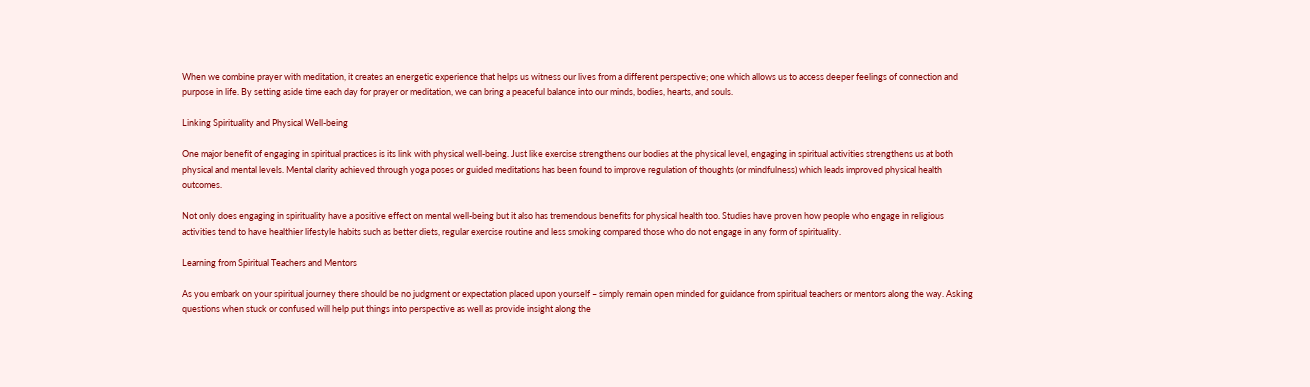When we combine prayer with meditation, it creates an energetic experience that helps us witness our lives from a different perspective; one which allows us to access deeper feelings of connection and purpose in life. By setting aside time each day for prayer or meditation, we can bring a peaceful balance into our minds, bodies, hearts, and souls.

Linking Spirituality and Physical Well-being

One major benefit of engaging in spiritual practices is its link with physical well-being. Just like exercise strengthens our bodies at the physical level, engaging in spiritual activities strengthens us at both physical and mental levels. Mental clarity achieved through yoga poses or guided meditations has been found to improve regulation of thoughts (or mindfulness) which leads improved physical health outcomes.

Not only does engaging in spirituality have a positive effect on mental well-being but it also has tremendous benefits for physical health too. Studies have proven how people who engage in religious activities tend to have healthier lifestyle habits such as better diets, regular exercise routine and less smoking compared those who do not engage in any form of spirituality.

Learning from Spiritual Teachers and Mentors

As you embark on your spiritual journey there should be no judgment or expectation placed upon yourself – simply remain open minded for guidance from spiritual teachers or mentors along the way. Asking questions when stuck or confused will help put things into perspective as well as provide insight along the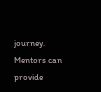journey. Mentors can provide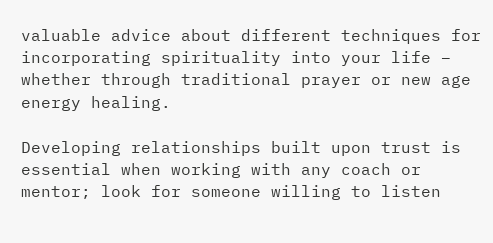valuable advice about different techniques for incorporating spirituality into your life – whether through traditional prayer or new age energy healing.

Developing relationships built upon trust is essential when working with any coach or mentor; look for someone willing to listen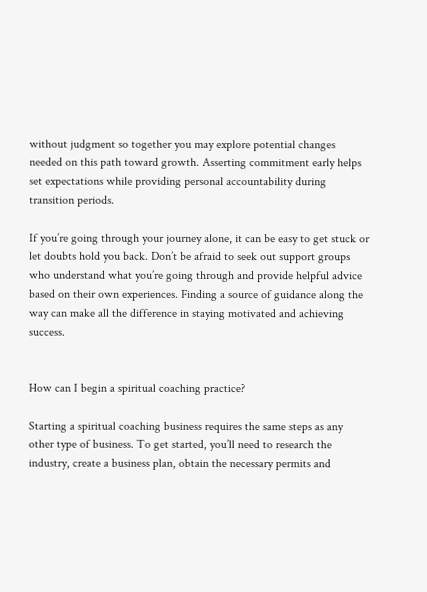without judgment so together you may explore potential changes needed on this path toward growth. Asserting commitment early helps set expectations while providing personal accountability during transition periods.

If you’re going through your journey alone, it can be easy to get stuck or let doubts hold you back. Don’t be afraid to seek out support groups who understand what you’re going through and provide helpful advice based on their own experiences. Finding a source of guidance along the way can make all the difference in staying motivated and achieving success.


How can I begin a spiritual coaching practice?

Starting a spiritual coaching business requires the same steps as any other type of business. To get started, you’ll need to research the industry, create a business plan, obtain the necessary permits and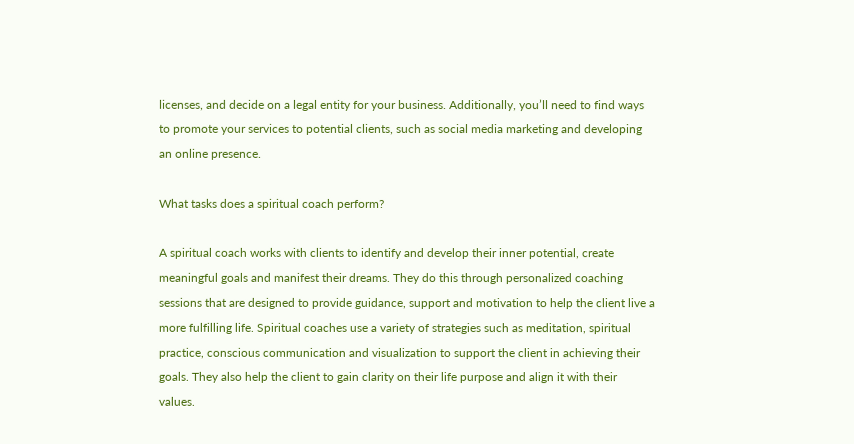licenses, and decide on a legal entity for your business. Additionally, you’ll need to find ways to promote your services to potential clients, such as social media marketing and developing an online presence.

What tasks does a spiritual coach perform?

A spiritual coach works with clients to identify and develop their inner potential, create meaningful goals and manifest their dreams. They do this through personalized coaching sessions that are designed to provide guidance, support and motivation to help the client live a more fulfilling life. Spiritual coaches use a variety of strategies such as meditation, spiritual practice, conscious communication and visualization to support the client in achieving their goals. They also help the client to gain clarity on their life purpose and align it with their values.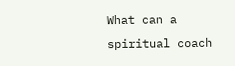What can a spiritual coach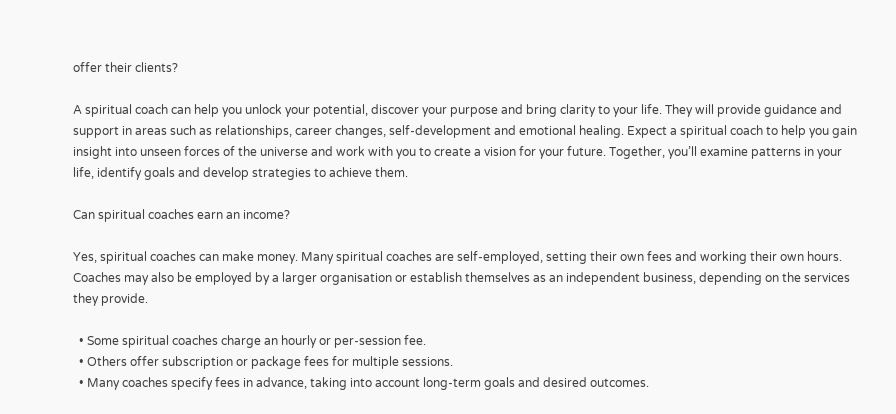offer their clients?

A spiritual coach can help you unlock your potential, discover your purpose and bring clarity to your life. They will provide guidance and support in areas such as relationships, career changes, self-development and emotional healing. Expect a spiritual coach to help you gain insight into unseen forces of the universe and work with you to create a vision for your future. Together, you’ll examine patterns in your life, identify goals and develop strategies to achieve them.

Can spiritual coaches earn an income?

Yes, spiritual coaches can make money. Many spiritual coaches are self-employed, setting their own fees and working their own hours. Coaches may also be employed by a larger organisation or establish themselves as an independent business, depending on the services they provide.

  • Some spiritual coaches charge an hourly or per-session fee.
  • Others offer subscription or package fees for multiple sessions.
  • Many coaches specify fees in advance, taking into account long-term goals and desired outcomes.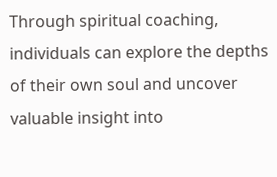Through spiritual coaching, individuals can explore the depths of their own soul and uncover valuable insight into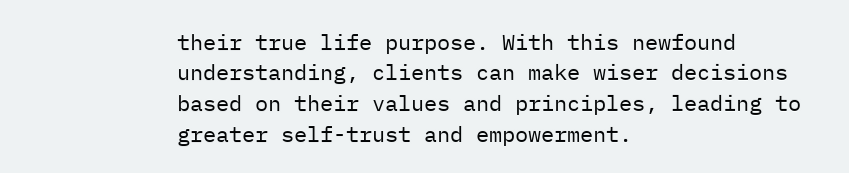their true life purpose. With this newfound understanding, clients can make wiser decisions based on their values and principles, leading to greater self-trust and empowerment.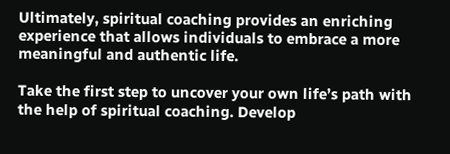Ultimately, spiritual coaching provides an enriching experience that allows individuals to embrace a more meaningful and authentic life.

Take the first step to uncover your own life’s path with the help of spiritual coaching. Develop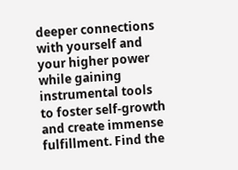deeper connections with yourself and your higher power while gaining instrumental tools to foster self-growth and create immense fulfillment. Find the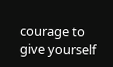courage to give yourself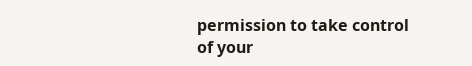permission to take control of your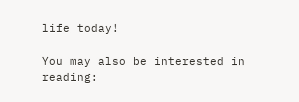life today!

You may also be interested in reading: